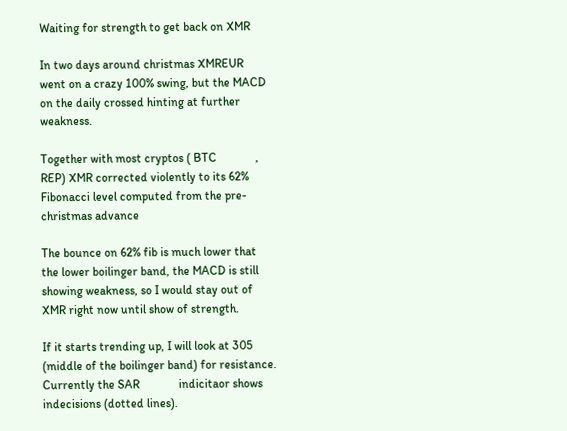Waiting for strength to get back on XMR

In two days around christmas XMREUR             went on a crazy 100% swing, but the MACD on the daily crossed hinting at further weakness.

Together with most cryptos ( BTC             , REP) XMR corrected violently to its 62% Fibonacci level computed from the pre-christmas advance

The bounce on 62% fib is much lower that the lower boilinger band, the MACD is still showing weakness, so I would stay out of XMR right now until show of strength.

If it starts trending up, I will look at 305 (middle of the boilinger band) for resistance. Currently the SAR             indicitaor shows indecisions (dotted lines).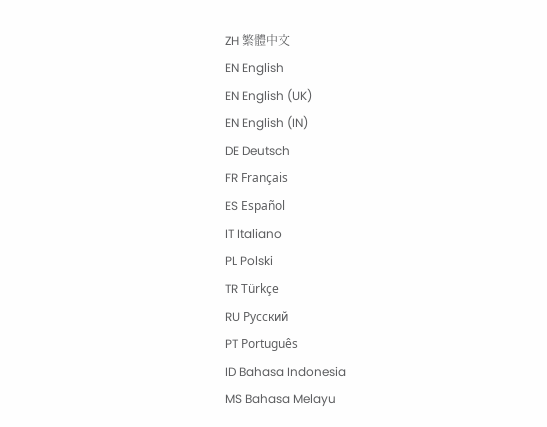ZH 繁體中文
EN English
EN English (UK)
EN English (IN)
DE Deutsch
FR Français
ES Español
IT Italiano
PL Polski
TR Türkçe
RU Русский
PT Português
ID Bahasa Indonesia
MS Bahasa Melayu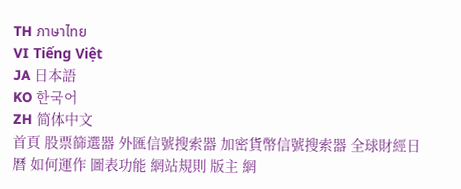TH ภาษาไทย
VI Tiếng Việt
JA 日本語
KO 한국어
ZH 简体中文
首頁 股票篩選器 外匯信號搜索器 加密貨幣信號搜索器 全球財經日曆 如何運作 圖表功能 網站規則 版主 網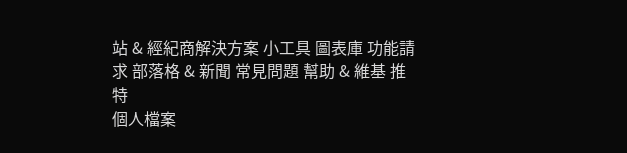站 & 經紀商解決方案 小工具 圖表庫 功能請求 部落格 & 新聞 常見問題 幫助 & 維基 推特
個人檔案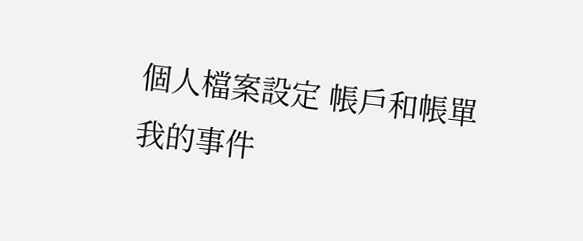個人檔案設定 帳戶和帳單 我的事件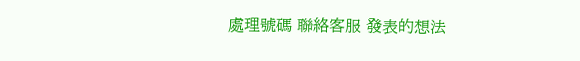處理號碼 聯絡客服 發表的想法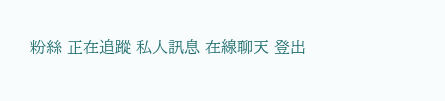粉絲 正在追蹤 私人訊息 在線聊天 登出